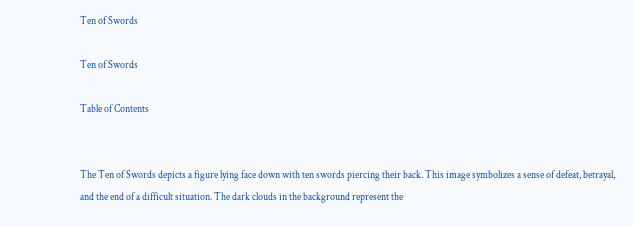Ten of Swords

Ten of Swords

Table of Contents


The Ten of Swords depicts a figure lying face down with ten swords piercing their back. This image symbolizes a sense of defeat, betrayal, and the end of a difficult situation. The dark clouds in the background represent the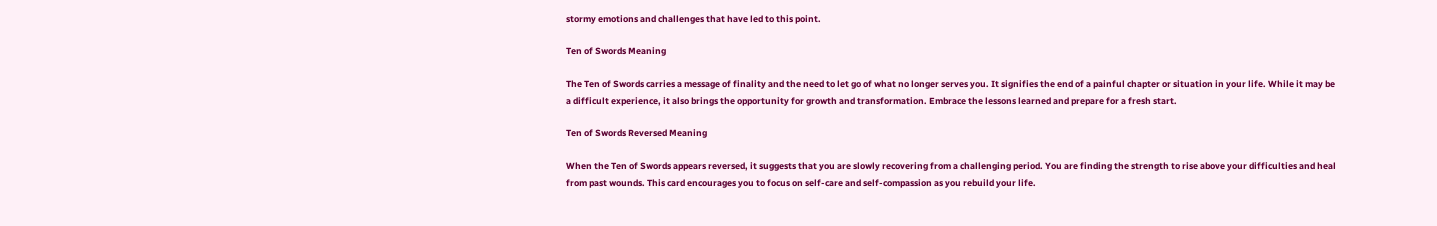stormy emotions and challenges that have led to this point.

Ten of Swords Meaning

The Ten of Swords carries a message of finality and the need to let go of what no longer serves you. It signifies the end of a painful chapter or situation in your life. While it may be a difficult experience, it also brings the opportunity for growth and transformation. Embrace the lessons learned and prepare for a fresh start.

Ten of Swords Reversed Meaning

When the Ten of Swords appears reversed, it suggests that you are slowly recovering from a challenging period. You are finding the strength to rise above your difficulties and heal from past wounds. This card encourages you to focus on self-care and self-compassion as you rebuild your life.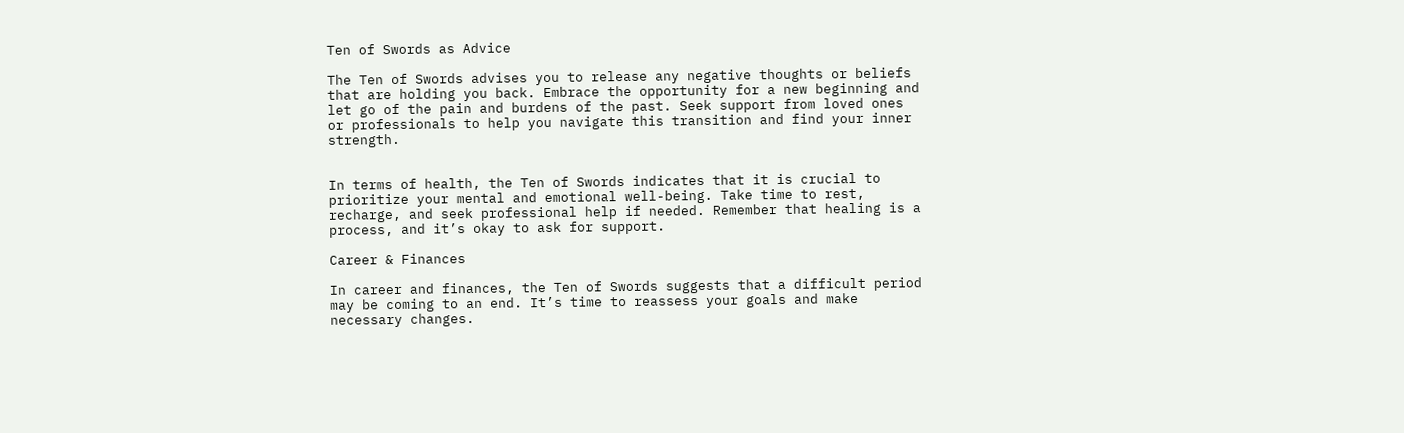Ten of Swords as Advice

The Ten of Swords advises you to release any negative thoughts or beliefs that are holding you back. Embrace the opportunity for a new beginning and let go of the pain and burdens of the past. Seek support from loved ones or professionals to help you navigate this transition and find your inner strength.


In terms of health, the Ten of Swords indicates that it is crucial to prioritize your mental and emotional well-being. Take time to rest, recharge, and seek professional help if needed. Remember that healing is a process, and it’s okay to ask for support.

Career & Finances

In career and finances, the Ten of Swords suggests that a difficult period may be coming to an end. It’s time to reassess your goals and make necessary changes.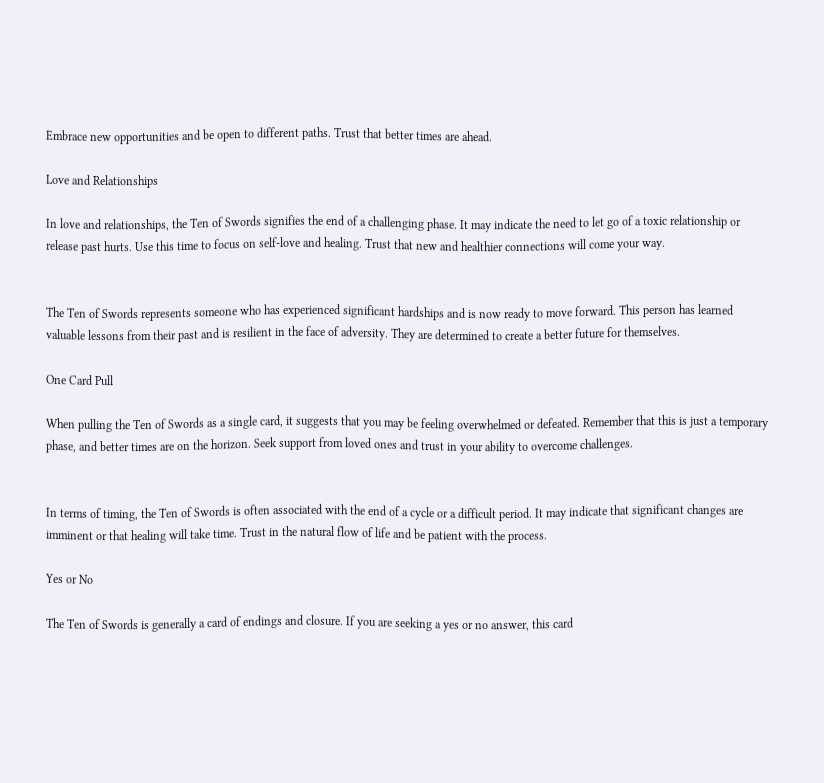Embrace new opportunities and be open to different paths. Trust that better times are ahead.

Love and Relationships

In love and relationships, the Ten of Swords signifies the end of a challenging phase. It may indicate the need to let go of a toxic relationship or release past hurts. Use this time to focus on self-love and healing. Trust that new and healthier connections will come your way.


The Ten of Swords represents someone who has experienced significant hardships and is now ready to move forward. This person has learned valuable lessons from their past and is resilient in the face of adversity. They are determined to create a better future for themselves.

One Card Pull

When pulling the Ten of Swords as a single card, it suggests that you may be feeling overwhelmed or defeated. Remember that this is just a temporary phase, and better times are on the horizon. Seek support from loved ones and trust in your ability to overcome challenges.


In terms of timing, the Ten of Swords is often associated with the end of a cycle or a difficult period. It may indicate that significant changes are imminent or that healing will take time. Trust in the natural flow of life and be patient with the process.

Yes or No

The Ten of Swords is generally a card of endings and closure. If you are seeking a yes or no answer, this card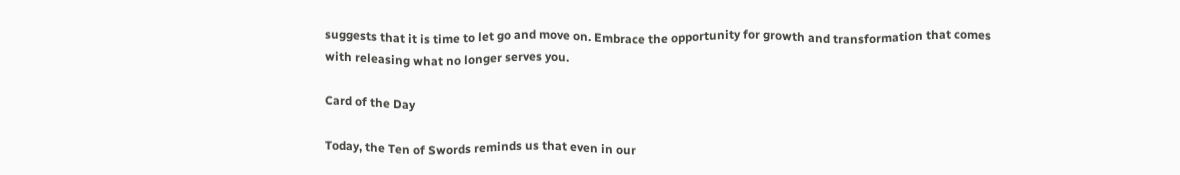suggests that it is time to let go and move on. Embrace the opportunity for growth and transformation that comes with releasing what no longer serves you.

Card of the Day

Today, the Ten of Swords reminds us that even in our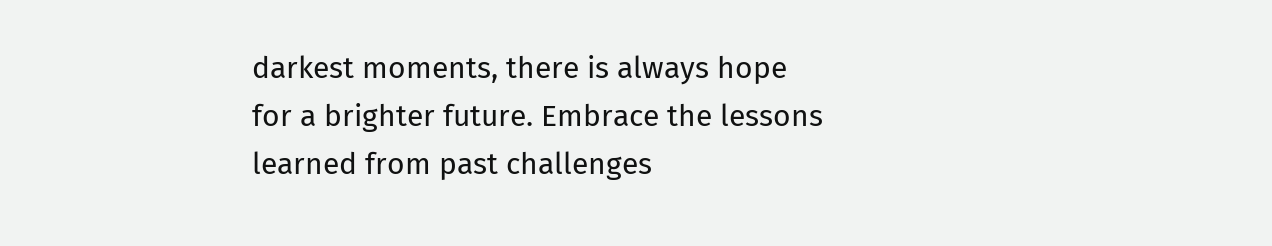darkest moments, there is always hope for a brighter future. Embrace the lessons learned from past challenges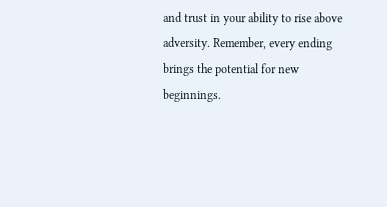and trust in your ability to rise above adversity. Remember, every ending brings the potential for new beginnings.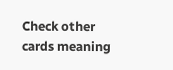Check other cards meaning